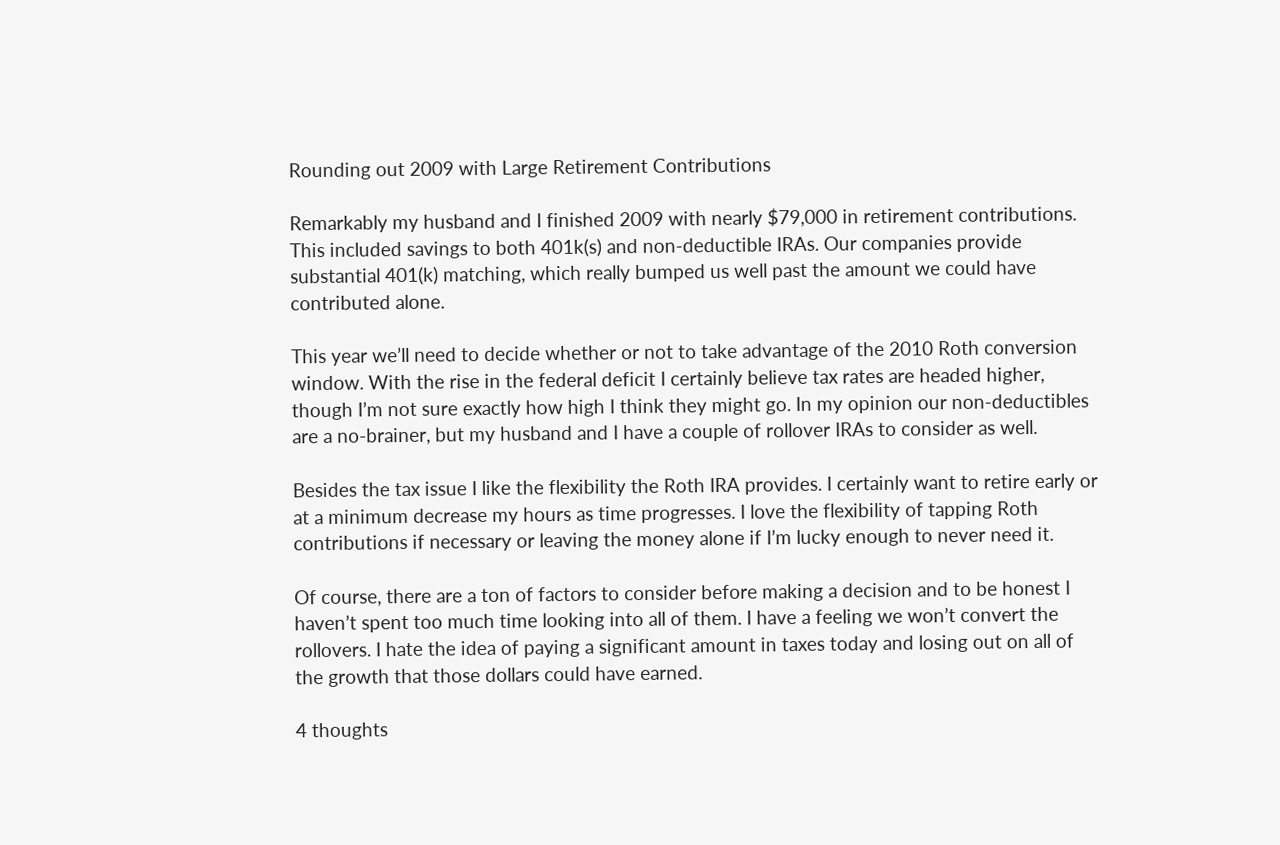Rounding out 2009 with Large Retirement Contributions

Remarkably my husband and I finished 2009 with nearly $79,000 in retirement contributions. This included savings to both 401k(s) and non-deductible IRAs. Our companies provide substantial 401(k) matching, which really bumped us well past the amount we could have contributed alone.

This year we’ll need to decide whether or not to take advantage of the 2010 Roth conversion window. With the rise in the federal deficit I certainly believe tax rates are headed higher, though I’m not sure exactly how high I think they might go. In my opinion our non-deductibles are a no-brainer, but my husband and I have a couple of rollover IRAs to consider as well.

Besides the tax issue I like the flexibility the Roth IRA provides. I certainly want to retire early or at a minimum decrease my hours as time progresses. I love the flexibility of tapping Roth contributions if necessary or leaving the money alone if I’m lucky enough to never need it.

Of course, there are a ton of factors to consider before making a decision and to be honest I haven’t spent too much time looking into all of them. I have a feeling we won’t convert the rollovers. I hate the idea of paying a significant amount in taxes today and losing out on all of the growth that those dollars could have earned.

4 thoughts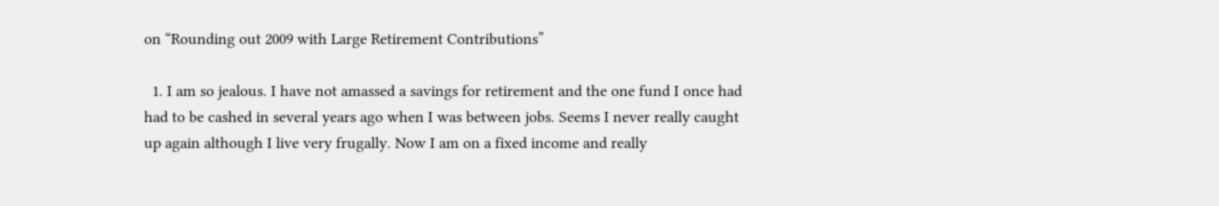on “Rounding out 2009 with Large Retirement Contributions”

  1. I am so jealous. I have not amassed a savings for retirement and the one fund I once had had to be cashed in several years ago when I was between jobs. Seems I never really caught up again although I live very frugally. Now I am on a fixed income and really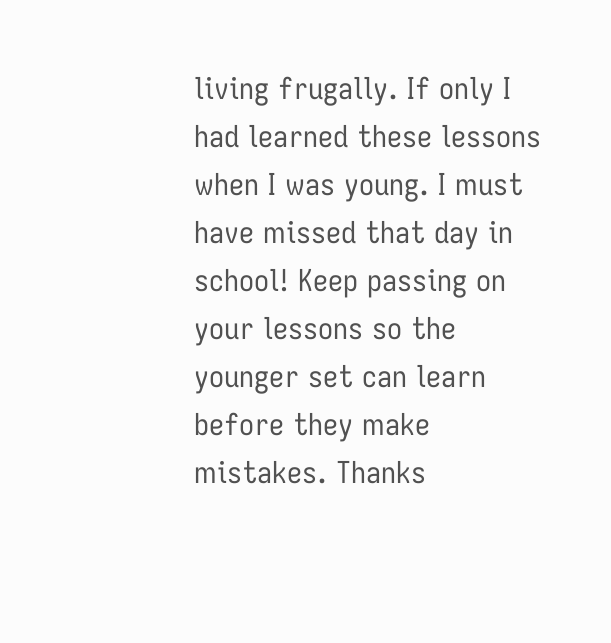living frugally. If only I had learned these lessons when I was young. I must have missed that day in school! Keep passing on your lessons so the younger set can learn before they make mistakes. Thanks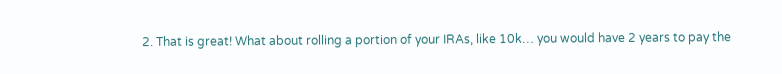2. That is great! What about rolling a portion of your IRAs, like 10k… you would have 2 years to pay the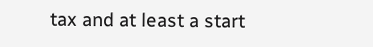tax and at least a start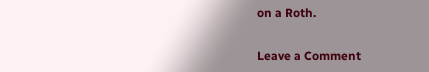on a Roth.


Leave a Comment